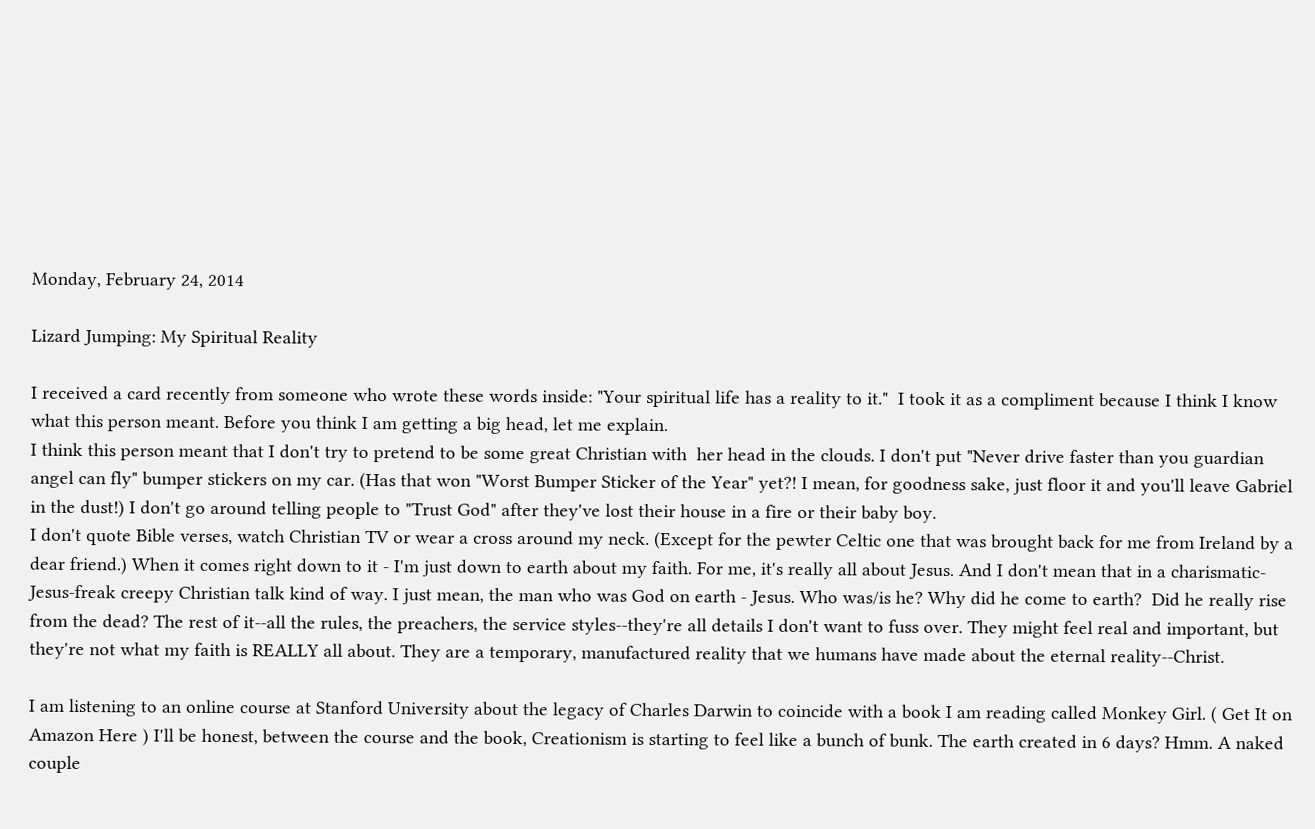Monday, February 24, 2014

Lizard Jumping: My Spiritual Reality

I received a card recently from someone who wrote these words inside: "Your spiritual life has a reality to it."  I took it as a compliment because I think I know what this person meant. Before you think I am getting a big head, let me explain.
I think this person meant that I don't try to pretend to be some great Christian with  her head in the clouds. I don't put "Never drive faster than you guardian angel can fly" bumper stickers on my car. (Has that won "Worst Bumper Sticker of the Year" yet?! I mean, for goodness sake, just floor it and you'll leave Gabriel in the dust!) I don't go around telling people to "Trust God" after they've lost their house in a fire or their baby boy.
I don't quote Bible verses, watch Christian TV or wear a cross around my neck. (Except for the pewter Celtic one that was brought back for me from Ireland by a dear friend.) When it comes right down to it - I'm just down to earth about my faith. For me, it's really all about Jesus. And I don't mean that in a charismatic-Jesus-freak creepy Christian talk kind of way. I just mean, the man who was God on earth - Jesus. Who was/is he? Why did he come to earth?  Did he really rise from the dead? The rest of it--all the rules, the preachers, the service styles--they're all details I don't want to fuss over. They might feel real and important, but they're not what my faith is REALLY all about. They are a temporary, manufactured reality that we humans have made about the eternal reality--Christ.

I am listening to an online course at Stanford University about the legacy of Charles Darwin to coincide with a book I am reading called Monkey Girl. ( Get It on Amazon Here ) I'll be honest, between the course and the book, Creationism is starting to feel like a bunch of bunk. The earth created in 6 days? Hmm. A naked couple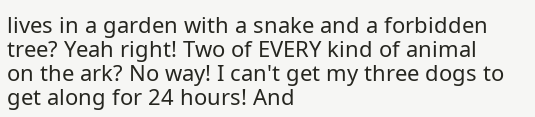lives in a garden with a snake and a forbidden tree? Yeah right! Two of EVERY kind of animal on the ark? No way! I can't get my three dogs to get along for 24 hours! And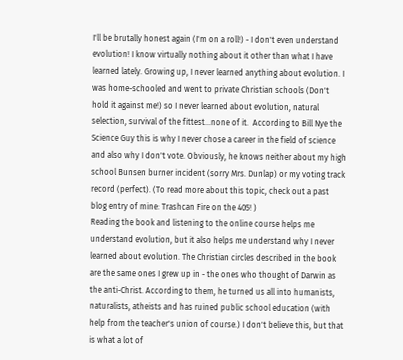I'll be brutally honest again (I'm on a roll!) - I don't even understand evolution! I know virtually nothing about it other than what I have learned lately. Growing up, I never learned anything about evolution. I was home-schooled and went to private Christian schools (Don't hold it against me!) so I never learned about evolution, natural selection, survival of the fittest...none of it.  According to Bill Nye the Science Guy this is why I never chose a career in the field of science and also why I don't vote. Obviously, he knows neither about my high school Bunsen burner incident (sorry Mrs. Dunlap) or my voting track record (perfect). (To read more about this topic, check out a past blog entry of mine: Trashcan Fire on the 405! )
Reading the book and listening to the online course helps me understand evolution, but it also helps me understand why I never learned about evolution. The Christian circles described in the book are the same ones I grew up in - the ones who thought of Darwin as the anti-Christ. According to them, he turned us all into humanists, naturalists, atheists and has ruined public school education (with help from the teacher's union of course.) I don't believe this, but that is what a lot of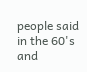people said in the 60's and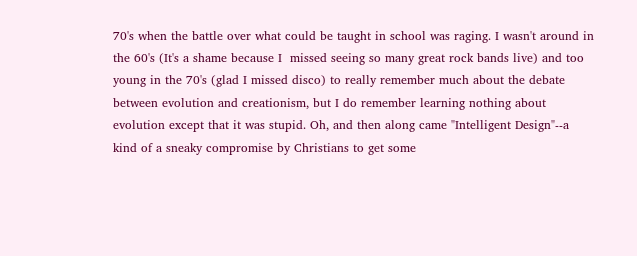70's when the battle over what could be taught in school was raging. I wasn't around in the 60's (It's a shame because I  missed seeing so many great rock bands live) and too young in the 70's (glad I missed disco) to really remember much about the debate between evolution and creationism, but I do remember learning nothing about evolution except that it was stupid. Oh, and then along came "Intelligent Design"--a kind of a sneaky compromise by Christians to get some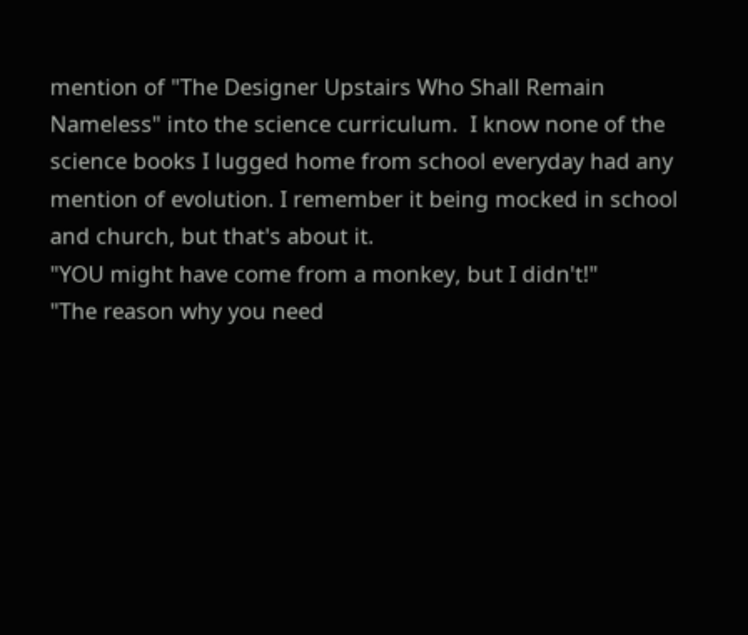mention of "The Designer Upstairs Who Shall Remain Nameless" into the science curriculum.  I know none of the science books I lugged home from school everyday had any mention of evolution. I remember it being mocked in school and church, but that's about it.
"YOU might have come from a monkey, but I didn't!"
"The reason why you need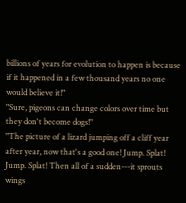billions of years for evolution to happen is because if it happened in a few thousand years no one would believe it!"
"Sure, pigeons can change colors over time but they don't become dogs!"
"The picture of a lizard jumping off a cliff year after year, now that's a good one! Jump. Splat! Jump. Splat! Then all of a sudden---it sprouts wings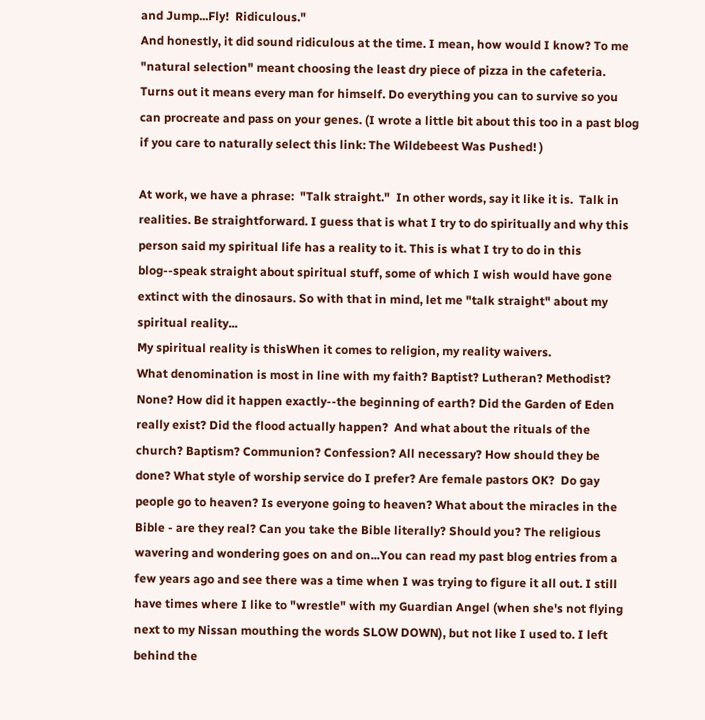and Jump...Fly!  Ridiculous."
And honestly, it did sound ridiculous at the time. I mean, how would I know? To me "natural selection" meant choosing the least dry piece of pizza in the cafeteria. Turns out it means every man for himself. Do everything you can to survive so you can procreate and pass on your genes. (I wrote a little bit about this too in a past blog if you care to naturally select this link: The Wildebeest Was Pushed! )

At work, we have a phrase:  "Talk straight."  In other words, say it like it is.  Talk in realities. Be straightforward. I guess that is what I try to do spiritually and why this person said my spiritual life has a reality to it. This is what I try to do in this blog--speak straight about spiritual stuff, some of which I wish would have gone extinct with the dinosaurs. So with that in mind, let me "talk straight" about my spiritual reality...
My spiritual reality is thisWhen it comes to religion, my reality waivers.
What denomination is most in line with my faith? Baptist? Lutheran? Methodist? None? How did it happen exactly--the beginning of earth? Did the Garden of Eden really exist? Did the flood actually happen?  And what about the rituals of the church? Baptism? Communion? Confession? All necessary? How should they be done? What style of worship service do I prefer? Are female pastors OK?  Do gay people go to heaven? Is everyone going to heaven? What about the miracles in the Bible - are they real? Can you take the Bible literally? Should you? The religious wavering and wondering goes on and on...You can read my past blog entries from a few years ago and see there was a time when I was trying to figure it all out. I still have times where I like to "wrestle" with my Guardian Angel (when she's not flying next to my Nissan mouthing the words SLOW DOWN), but not like I used to. I left behind the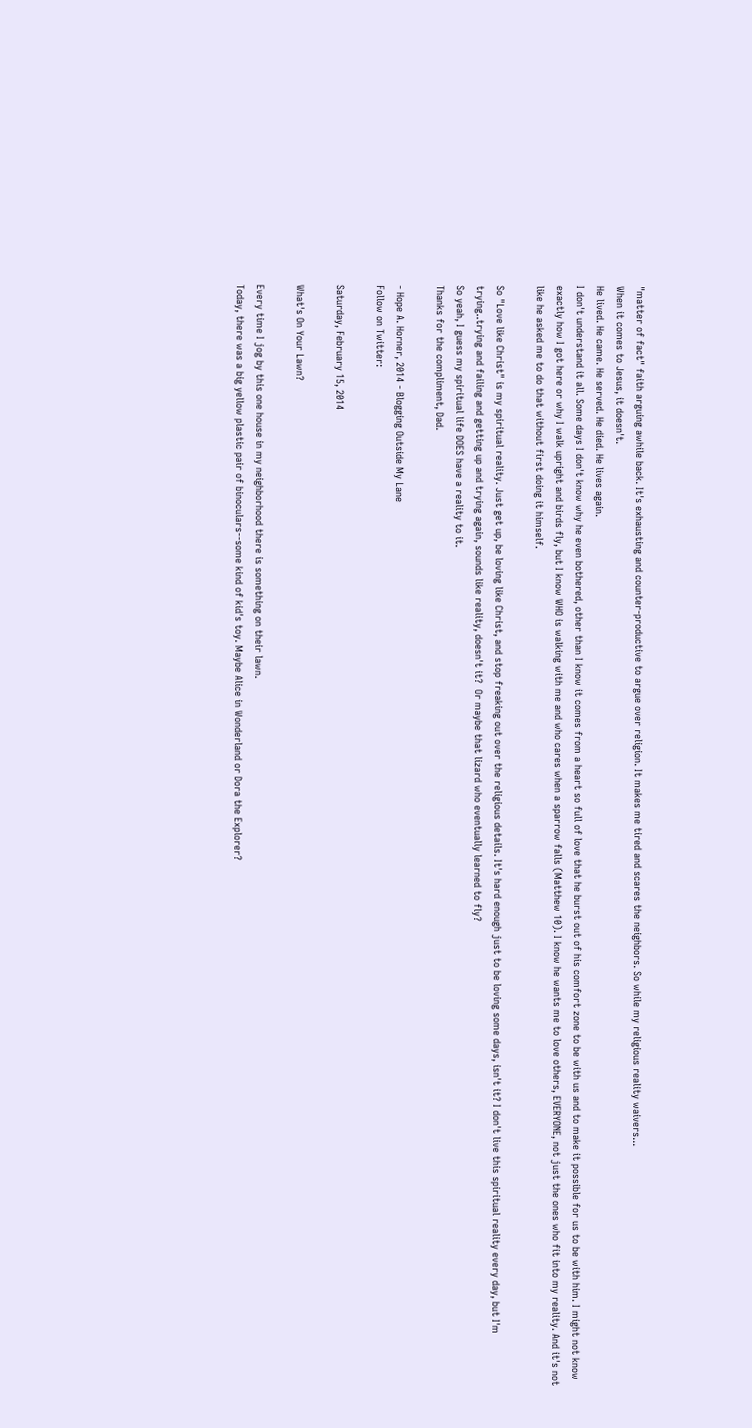"matter of fact" faith arguing awhile back. It's exhausting and counter-productive to argue over religion. It makes me tired and scares the neighbors. So while my religious reality waivers...
When it comes to Jesus, it doesn't.
He lived. He came. He served. He died. He lives again.
I don't understand it all. Some days I don't know why he even bothered, other than I know it comes from a heart so full of love that he burst out of his comfort zone to be with us and to make it possible for us to be with him. I might not know exactly how I got here or why I walk upright and birds fly, but I know WHO is walking with me and who cares when a sparrow falls (Matthew 10). I know he wants me to love others, EVERYONE, not just the ones who fit into my reality. And it's not like he asked me to do that without first doing it himself.

So "Love like Christ" is my spiritual reality. Just get up, be loving like Christ, and stop freaking out over the religious details. It's hard enough just to be loving some days, isn't it? I don't live this spiritual reality every day, but I'm trying..trying and failing and getting up and trying again, sounds like reality, doesn't it?  Or maybe that lizard who eventually learned to fly?
So yeah, I guess my spiritual life DOES have a reality to it.
Thanks for the compliment, Dad.

- Hope A. Horner, 2014 - Blogging Outside My Lane
Follow on Twitter:

Saturday, February 15, 2014

What's On Your Lawn?

Every time I jog by this one house in my neighborhood there is something on their lawn.
Today, there was a big yellow plastic pair of binoculars--some kind of kid's toy. Maybe Alice in Wonderland or Dora the Explorer?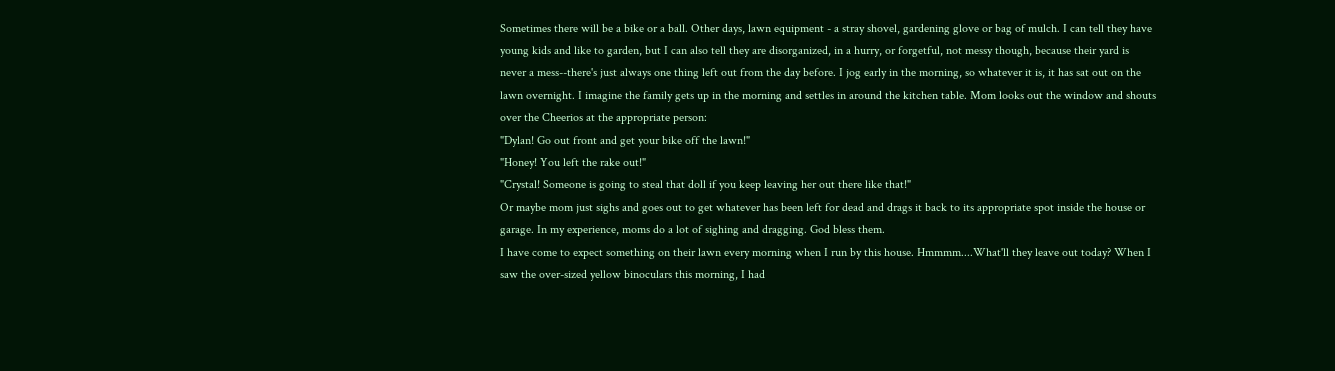Sometimes there will be a bike or a ball. Other days, lawn equipment - a stray shovel, gardening glove or bag of mulch. I can tell they have young kids and like to garden, but I can also tell they are disorganized, in a hurry, or forgetful, not messy though, because their yard is never a mess--there's just always one thing left out from the day before. I jog early in the morning, so whatever it is, it has sat out on the lawn overnight. I imagine the family gets up in the morning and settles in around the kitchen table. Mom looks out the window and shouts over the Cheerios at the appropriate person:
"Dylan! Go out front and get your bike off the lawn!"
"Honey! You left the rake out!"
"Crystal! Someone is going to steal that doll if you keep leaving her out there like that!"
Or maybe mom just sighs and goes out to get whatever has been left for dead and drags it back to its appropriate spot inside the house or garage. In my experience, moms do a lot of sighing and dragging. God bless them.
I have come to expect something on their lawn every morning when I run by this house. Hmmmm....What'll they leave out today? When I saw the over-sized yellow binoculars this morning, I had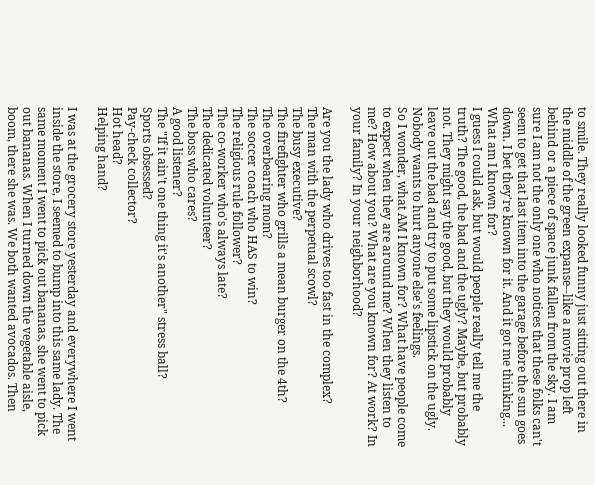to smile. They really looked funny just sitting out there in the middle of the green expanse--like a movie prop left behind or a piece of space junk fallen from the sky. I am sure I am not the only one who notices that these folks can't seem to get that last item into the garage before the sun goes down. I bet they're known for it. And it got me thinking...
What am I known for?
I guess I could ask, but would people really tell me the truth? The good, the bad and the ugly? Maybe, but probably not. They might say the good, but they would probably leave out the bad and try to put some lipstick on the ugly. Nobody wants to hurt anyone else's feelings.
So I wonder, what AM I known for? What have people come to expect when they are around me? When they listen to me? How about you? What are you known for? At work? In your family? In your neighborhood?

Are you the lady who drives too fast in the complex?
The man with the perpetual scowl?
The busy executive?
The firefighter who grills a mean burger on the 4th?
The overbearing mom?
The soccer coach who HAS to win?
The religious rule follower?
The co-worker who's always late?
The dedicated volunteer?
The boss who cares?
A good listener?
The "If it ain't one thing it's another" stress ball?
Sports obsessed?
Pay-check collector?
Hot head?
Helping hand?

I was at the grocery store yesterday and everywhere I went inside the store, I seemed to bump into this same lady. The same moment I went to pick out bananas, she went to pick out bananas. When I turned down the vegetable aisle, boom, there she was. We both wanted avocados. Then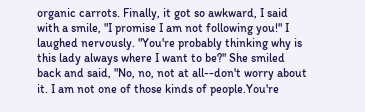organic carrots. Finally, it got so awkward, I said with a smile, "I promise I am not following you!" I laughed nervously. "You're probably thinking why is this lady always where I want to be?" She smiled back and said, "No, no, not at all--don't worry about it. I am not one of those kinds of people.You're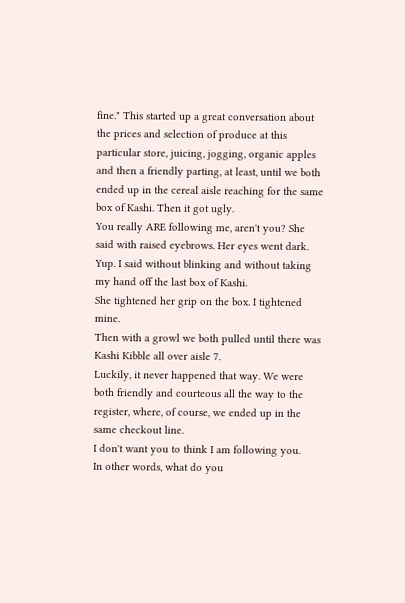fine." This started up a great conversation about the prices and selection of produce at this particular store, juicing, jogging, organic apples and then a friendly parting, at least, until we both ended up in the cereal aisle reaching for the same box of Kashi. Then it got ugly.
You really ARE following me, aren't you? She said with raised eyebrows. Her eyes went dark.
Yup. I said without blinking and without taking my hand off the last box of Kashi.
She tightened her grip on the box. I tightened mine.
Then with a growl we both pulled until there was Kashi Kibble all over aisle 7.
Luckily, it never happened that way. We were both friendly and courteous all the way to the register, where, of course, we ended up in the same checkout line.
I don't want you to think I am following you.
In other words, what do you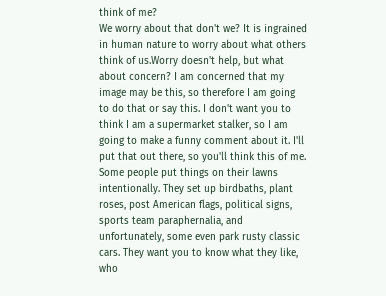think of me?
We worry about that don't we? It is ingrained in human nature to worry about what others think of us.Worry doesn't help, but what about concern? I am concerned that my image may be this, so therefore I am going to do that or say this. I don't want you to think I am a supermarket stalker, so I am going to make a funny comment about it. I'll put that out there, so you'll think this of me.
Some people put things on their lawns intentionally. They set up birdbaths, plant roses, post American flags, political signs, sports team paraphernalia, and unfortunately, some even park rusty classic cars. They want you to know what they like, who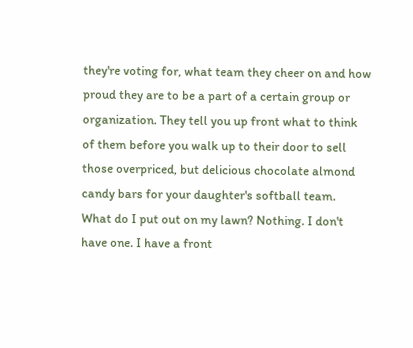they're voting for, what team they cheer on and how proud they are to be a part of a certain group or organization. They tell you up front what to think of them before you walk up to their door to sell those overpriced, but delicious chocolate almond candy bars for your daughter's softball team.
What do I put out on my lawn? Nothing. I don't have one. I have a front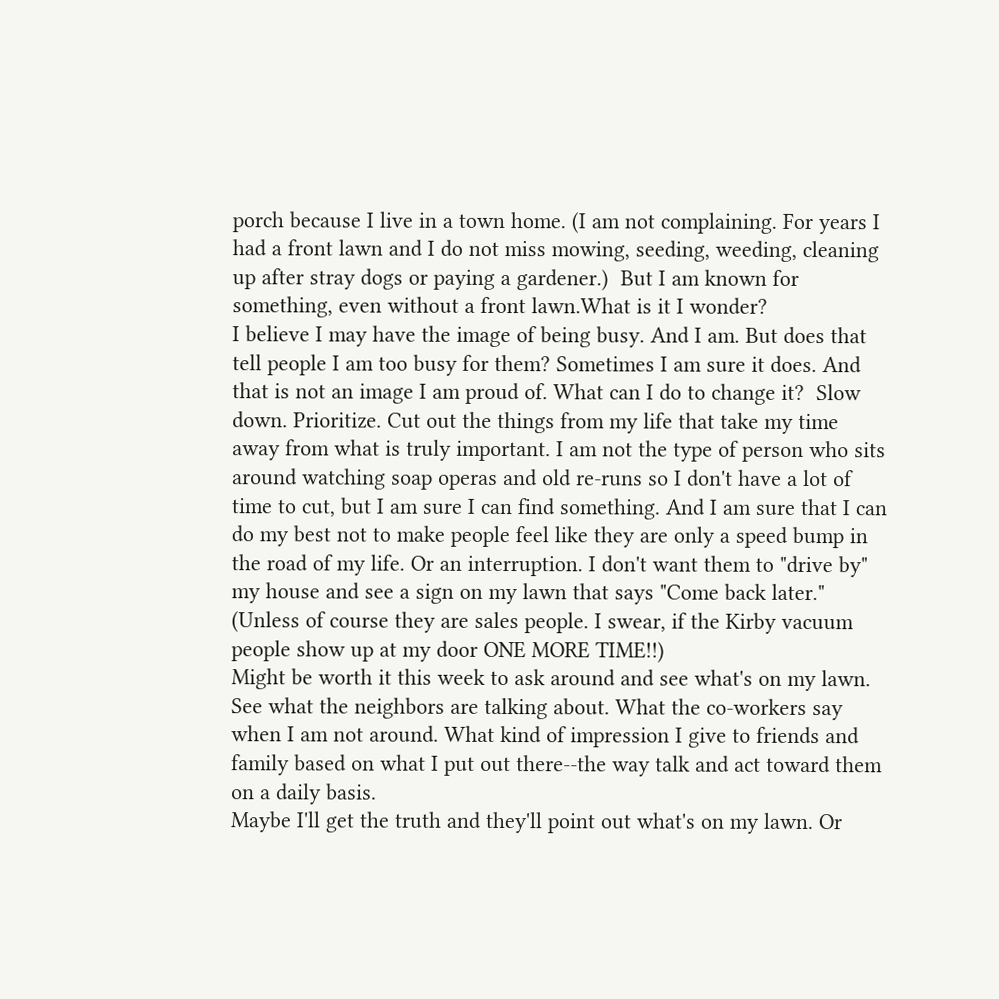porch because I live in a town home. (I am not complaining. For years I had a front lawn and I do not miss mowing, seeding, weeding, cleaning up after stray dogs or paying a gardener.)  But I am known for something, even without a front lawn.What is it I wonder?
I believe I may have the image of being busy. And I am. But does that tell people I am too busy for them? Sometimes I am sure it does. And that is not an image I am proud of. What can I do to change it?  Slow down. Prioritize. Cut out the things from my life that take my time away from what is truly important. I am not the type of person who sits around watching soap operas and old re-runs so I don't have a lot of time to cut, but I am sure I can find something. And I am sure that I can do my best not to make people feel like they are only a speed bump in the road of my life. Or an interruption. I don't want them to "drive by" my house and see a sign on my lawn that says "Come back later." (Unless of course they are sales people. I swear, if the Kirby vacuum people show up at my door ONE MORE TIME!!)
Might be worth it this week to ask around and see what's on my lawn. See what the neighbors are talking about. What the co-workers say when I am not around. What kind of impression I give to friends and family based on what I put out there--the way talk and act toward them on a daily basis.
Maybe I'll get the truth and they'll point out what's on my lawn. Or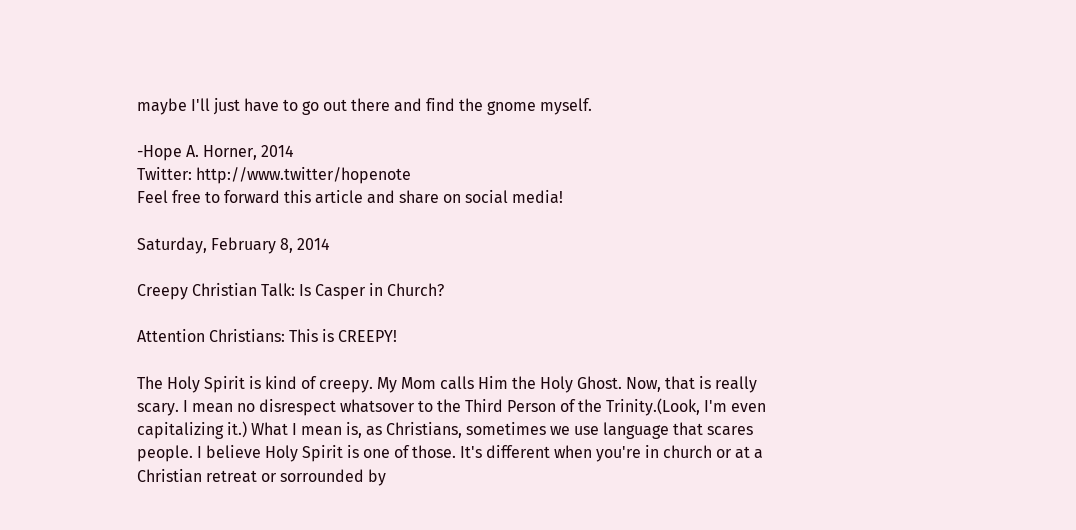maybe I'll just have to go out there and find the gnome myself.

-Hope A. Horner, 2014
Twitter: http://www.twitter/hopenote
Feel free to forward this article and share on social media!

Saturday, February 8, 2014

Creepy Christian Talk: Is Casper in Church?

Attention Christians: This is CREEPY!

The Holy Spirit is kind of creepy. My Mom calls Him the Holy Ghost. Now, that is really scary. I mean no disrespect whatsover to the Third Person of the Trinity.(Look, I'm even capitalizing it.) What I mean is, as Christians, sometimes we use language that scares people. I believe Holy Spirit is one of those. It's different when you're in church or at a Christian retreat or sorrounded by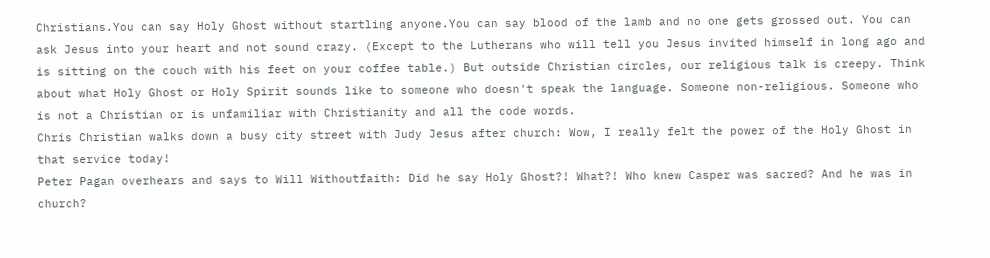Christians.You can say Holy Ghost without startling anyone.You can say blood of the lamb and no one gets grossed out. You can ask Jesus into your heart and not sound crazy. (Except to the Lutherans who will tell you Jesus invited himself in long ago and is sitting on the couch with his feet on your coffee table.) But outside Christian circles, our religious talk is creepy. Think about what Holy Ghost or Holy Spirit sounds like to someone who doesn't speak the language. Someone non-religious. Someone who is not a Christian or is unfamiliar with Christianity and all the code words.
Chris Christian walks down a busy city street with Judy Jesus after church: Wow, I really felt the power of the Holy Ghost in that service today!
Peter Pagan overhears and says to Will Withoutfaith: Did he say Holy Ghost?! What?! Who knew Casper was sacred? And he was in church?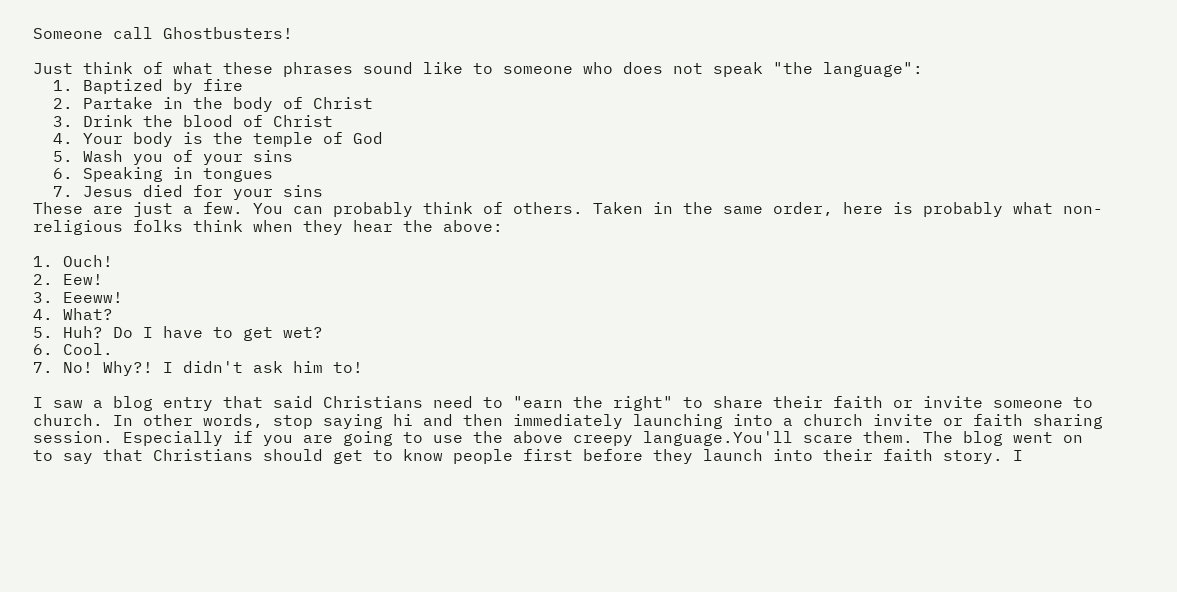Someone call Ghostbusters!

Just think of what these phrases sound like to someone who does not speak "the language":
  1. Baptized by fire
  2. Partake in the body of Christ
  3. Drink the blood of Christ
  4. Your body is the temple of God
  5. Wash you of your sins
  6. Speaking in tongues
  7. Jesus died for your sins
These are just a few. You can probably think of others. Taken in the same order, here is probably what non-religious folks think when they hear the above:

1. Ouch!
2. Eew!
3. Eeeww!
4. What?
5. Huh? Do I have to get wet?
6. Cool.
7. No! Why?! I didn't ask him to!

I saw a blog entry that said Christians need to "earn the right" to share their faith or invite someone to church. In other words, stop saying hi and then immediately launching into a church invite or faith sharing session. Especially if you are going to use the above creepy language.You'll scare them. The blog went on to say that Christians should get to know people first before they launch into their faith story. I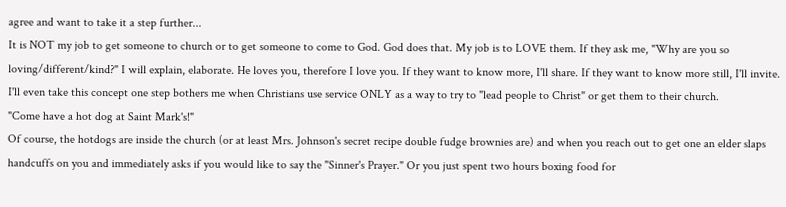agree and want to take it a step further...
It is NOT my job to get someone to church or to get someone to come to God. God does that. My job is to LOVE them. If they ask me, "Why are you so loving/different/kind?" I will explain, elaborate. He loves you, therefore I love you. If they want to know more, I'll share. If they want to know more still, I'll invite.
I'll even take this concept one step bothers me when Christians use service ONLY as a way to try to "lead people to Christ" or get them to their church.
"Come have a hot dog at Saint Mark's!"
Of course, the hotdogs are inside the church (or at least Mrs. Johnson's secret recipe double fudge brownies are) and when you reach out to get one an elder slaps handcuffs on you and immediately asks if you would like to say the "Sinner's Prayer." Or you just spent two hours boxing food for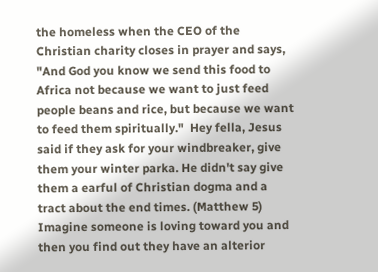the homeless when the CEO of the Christian charity closes in prayer and says, "And God you know we send this food to Africa not because we want to just feed people beans and rice, but because we want to feed them spiritually."  Hey fella, Jesus said if they ask for your windbreaker, give them your winter parka. He didn't say give them a earful of Christian dogma and a tract about the end times. (Matthew 5)
Imagine someone is loving toward you and then you find out they have an alterior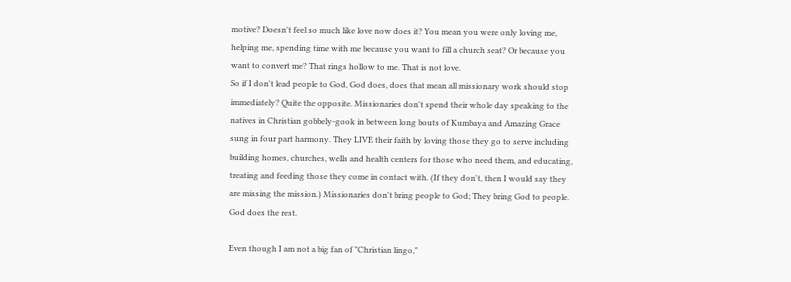motive? Doesn't feel so much like love now does it? You mean you were only loving me, helping me, spending time with me because you want to fill a church seat? Or because you want to convert me? That rings hollow to me. That is not love.
So if I don't lead people to God, God does, does that mean all missionary work should stop immediately? Quite the opposite. Missionaries don't spend their whole day speaking to the natives in Christian gobbely-gook in between long bouts of Kumbaya and Amazing Grace sung in four part harmony. They LIVE their faith by loving those they go to serve including building homes, churches, wells and health centers for those who need them, and educating, treating and feeding those they come in contact with. (If they don't, then I would say they are missing the mission.) Missionaries don't bring people to God; They bring God to people. God does the rest.

Even though I am not a big fan of "Christian lingo,"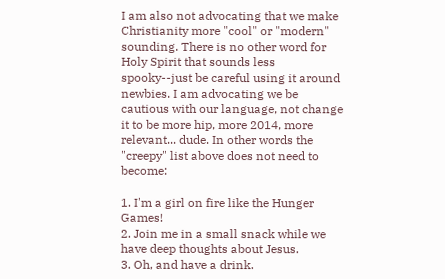I am also not advocating that we make Christianity more "cool" or "modern" sounding. There is no other word for Holy Spirit that sounds less spooky--just be careful using it around newbies. I am advocating we be cautious with our language, not change it to be more hip, more 2014, more relevant... dude. In other words the "creepy" list above does not need to become:

1. I'm a girl on fire like the Hunger Games!
2. Join me in a small snack while we have deep thoughts about Jesus.
3. Oh, and have a drink.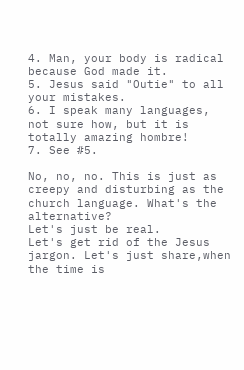4. Man, your body is radical because God made it.
5. Jesus said "Outie" to all your mistakes.
6. I speak many languages, not sure how, but it is totally amazing hombre!
7. See #5.

No, no, no. This is just as creepy and disturbing as the church language. What's the alternative?
Let's just be real.
Let's get rid of the Jesus jargon. Let's just share,when the time is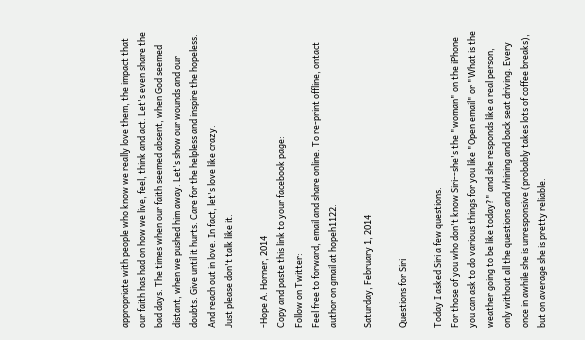appropriate with people who know we really love them, the impact that our faith has had on how we live, feel, think and act. Let's even share the bad days. The times when our faith seemed absent, when God seemed distant, when we pushed him away. Let's show our wounds and our doubts. Give until it hurts. Care for the helpless and inspire the hopeless. And reach out in love. In fact, let's love like crazy.
Just please don't talk like it.

-Hope A. Horner, 2014
Copy and paste this link to your facebook page:
Follow on Twitter:
Feel free to forward, email and share online. To re-print offline, ontact author on gmail at hopeh1122.

Saturday, February 1, 2014

Questions for Siri

Today I asked Siri a few questions.
For those of you who don't know Siri--she's the "woman" on the iPhone you can ask to do various things for you like "Open email" or "What is the weather going to be like today?" and she responds like a real person, only without all the questions and whining and back seat driving. Every once in awhile she is unresponsive (probably takes lots of coffee breaks), but on average she is pretty reliable.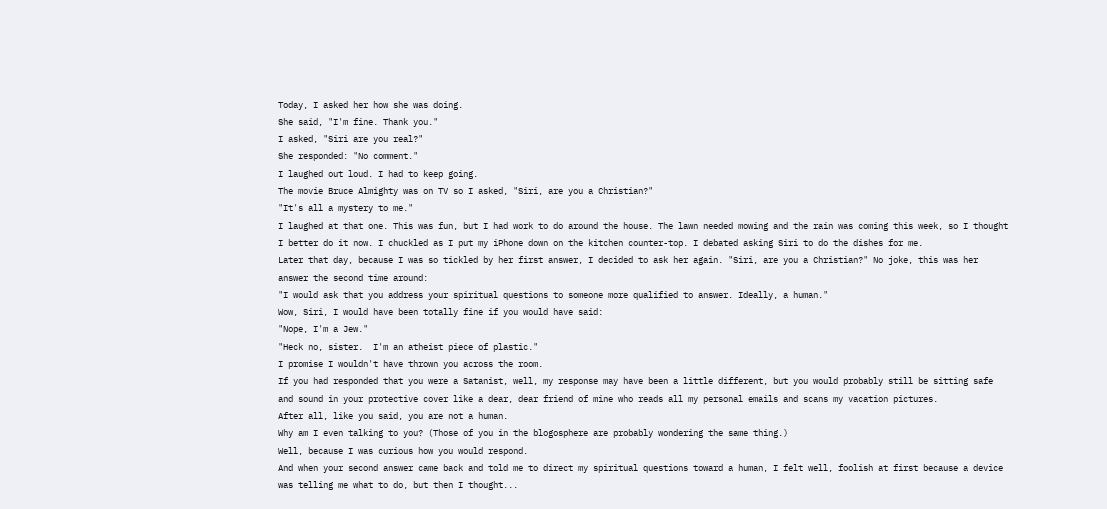Today, I asked her how she was doing.
She said, "I'm fine. Thank you."
I asked, "Siri are you real?"
She responded: "No comment."
I laughed out loud. I had to keep going.
The movie Bruce Almighty was on TV so I asked, "Siri, are you a Christian?"
"It's all a mystery to me."
I laughed at that one. This was fun, but I had work to do around the house. The lawn needed mowing and the rain was coming this week, so I thought I better do it now. I chuckled as I put my iPhone down on the kitchen counter-top. I debated asking Siri to do the dishes for me.
Later that day, because I was so tickled by her first answer, I decided to ask her again. "Siri, are you a Christian?" No joke, this was her answer the second time around:
"I would ask that you address your spiritual questions to someone more qualified to answer. Ideally, a human."
Wow, Siri, I would have been totally fine if you would have said:
"Nope, I'm a Jew."
"Heck no, sister.  I'm an atheist piece of plastic."
I promise I wouldn't have thrown you across the room.
If you had responded that you were a Satanist, well, my response may have been a little different, but you would probably still be sitting safe and sound in your protective cover like a dear, dear friend of mine who reads all my personal emails and scans my vacation pictures.
After all, like you said, you are not a human.
Why am I even talking to you? (Those of you in the blogosphere are probably wondering the same thing.)
Well, because I was curious how you would respond.
And when your second answer came back and told me to direct my spiritual questions toward a human, I felt well, foolish at first because a device was telling me what to do, but then I thought...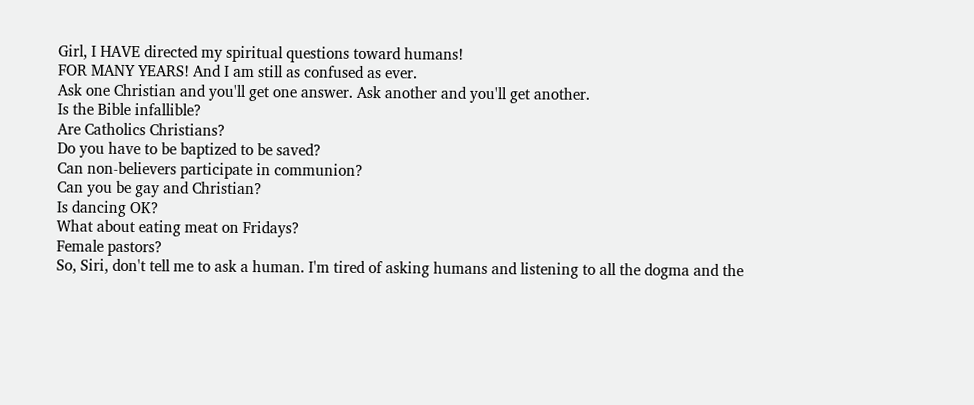Girl, I HAVE directed my spiritual questions toward humans!
FOR MANY YEARS! And I am still as confused as ever.
Ask one Christian and you'll get one answer. Ask another and you'll get another.
Is the Bible infallible?
Are Catholics Christians?
Do you have to be baptized to be saved?
Can non-believers participate in communion?
Can you be gay and Christian?
Is dancing OK?
What about eating meat on Fridays?
Female pastors?
So, Siri, don't tell me to ask a human. I'm tired of asking humans and listening to all the dogma and the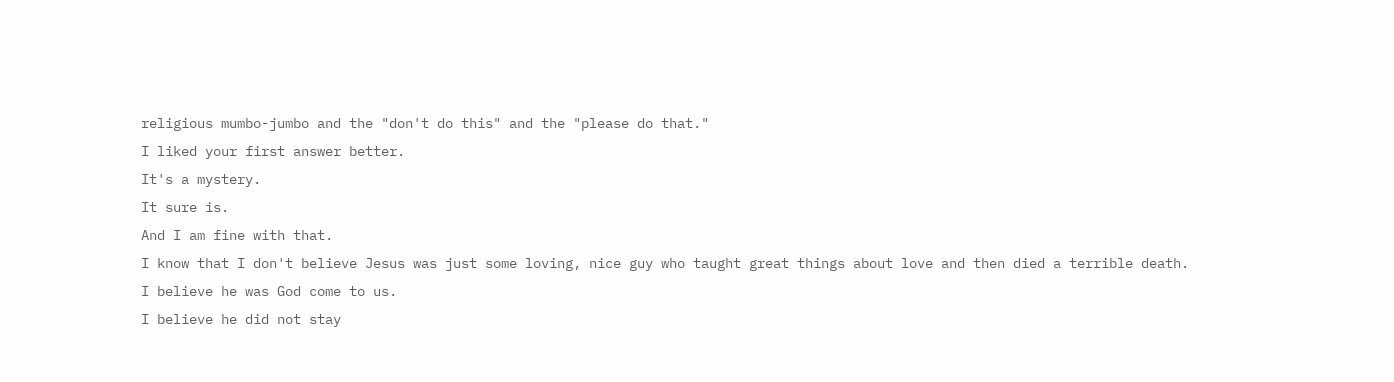religious mumbo-jumbo and the "don't do this" and the "please do that."
I liked your first answer better.
It's a mystery.
It sure is.
And I am fine with that.
I know that I don't believe Jesus was just some loving, nice guy who taught great things about love and then died a terrible death.
I believe he was God come to us.
I believe he did not stay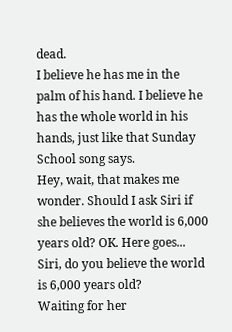dead.
I believe he has me in the palm of his hand. I believe he has the whole world in his hands, just like that Sunday School song says.
Hey, wait, that makes me wonder. Should I ask Siri if she believes the world is 6,000 years old? OK. Here goes...
Siri, do you believe the world is 6,000 years old?
Waiting for her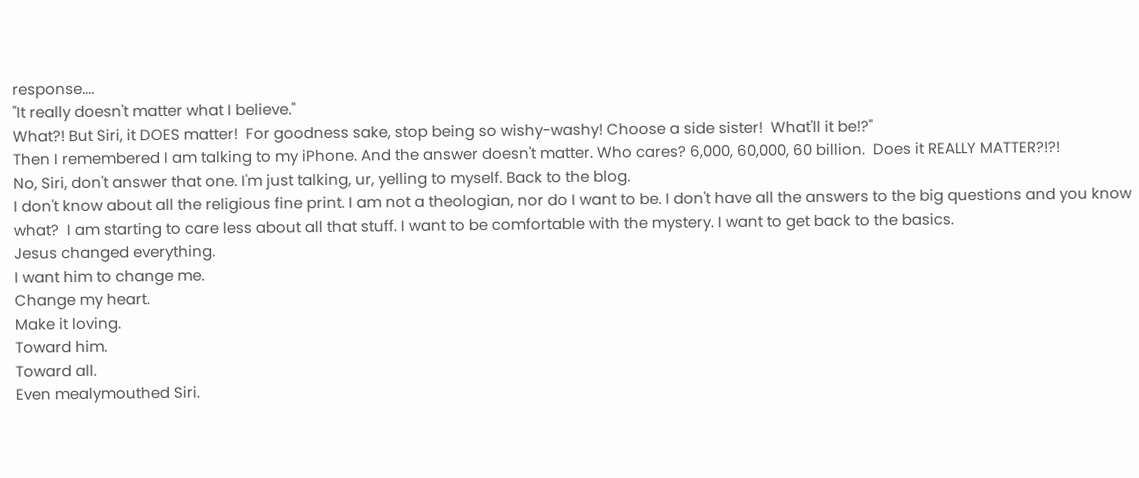response....
"It really doesn't matter what I believe."
What?! But Siri, it DOES matter!  For goodness sake, stop being so wishy-washy! Choose a side sister!  What'll it be!?"
Then I remembered I am talking to my iPhone. And the answer doesn't matter. Who cares? 6,000, 60,000, 60 billion.  Does it REALLY MATTER?!?!
No, Siri, don't answer that one. I'm just talking, ur, yelling to myself. Back to the blog.
I don't know about all the religious fine print. I am not a theologian, nor do I want to be. I don't have all the answers to the big questions and you know what?  I am starting to care less about all that stuff. I want to be comfortable with the mystery. I want to get back to the basics.
Jesus changed everything.
I want him to change me.
Change my heart.
Make it loving.
Toward him.
Toward all.
Even mealymouthed Siri.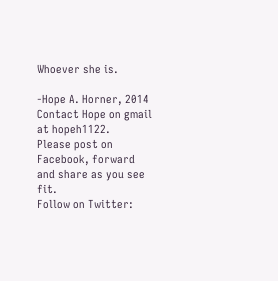Whoever she is.

-Hope A. Horner, 2014
Contact Hope on gmail at hopeh1122.
Please post on Facebook, forward and share as you see fit.
Follow on Twitter: